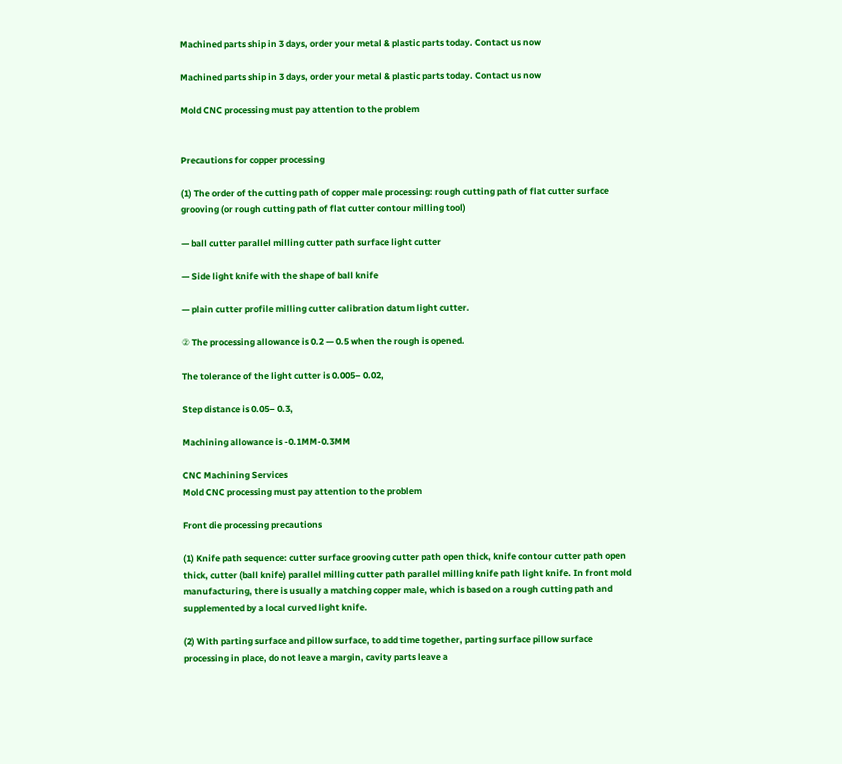Machined parts ship in 3 days, order your metal & plastic parts today. Contact us now

Machined parts ship in 3 days, order your metal & plastic parts today. Contact us now

Mold CNC processing must pay attention to the problem


Precautions for copper processing

(1) The order of the cutting path of copper male processing: rough cutting path of flat cutter surface grooving (or rough cutting path of flat cutter contour milling tool)

— ball cutter parallel milling cutter path surface light cutter

— Side light knife with the shape of ball knife

— plain cutter profile milling cutter calibration datum light cutter.

② The processing allowance is 0.2 — 0.5 when the rough is opened.

The tolerance of the light cutter is 0.005– 0.02,

Step distance is 0.05– 0.3,

Machining allowance is -0.1MM-0.3MM

CNC Machining Services
Mold CNC processing must pay attention to the problem

Front die processing precautions

(1) Knife path sequence: cutter surface grooving cutter path open thick, knife contour cutter path open thick, cutter (ball knife) parallel milling cutter path parallel milling knife path light knife. In front mold manufacturing, there is usually a matching copper male, which is based on a rough cutting path and supplemented by a local curved light knife.

(2) With parting surface and pillow surface, to add time together, parting surface pillow surface processing in place, do not leave a margin, cavity parts leave a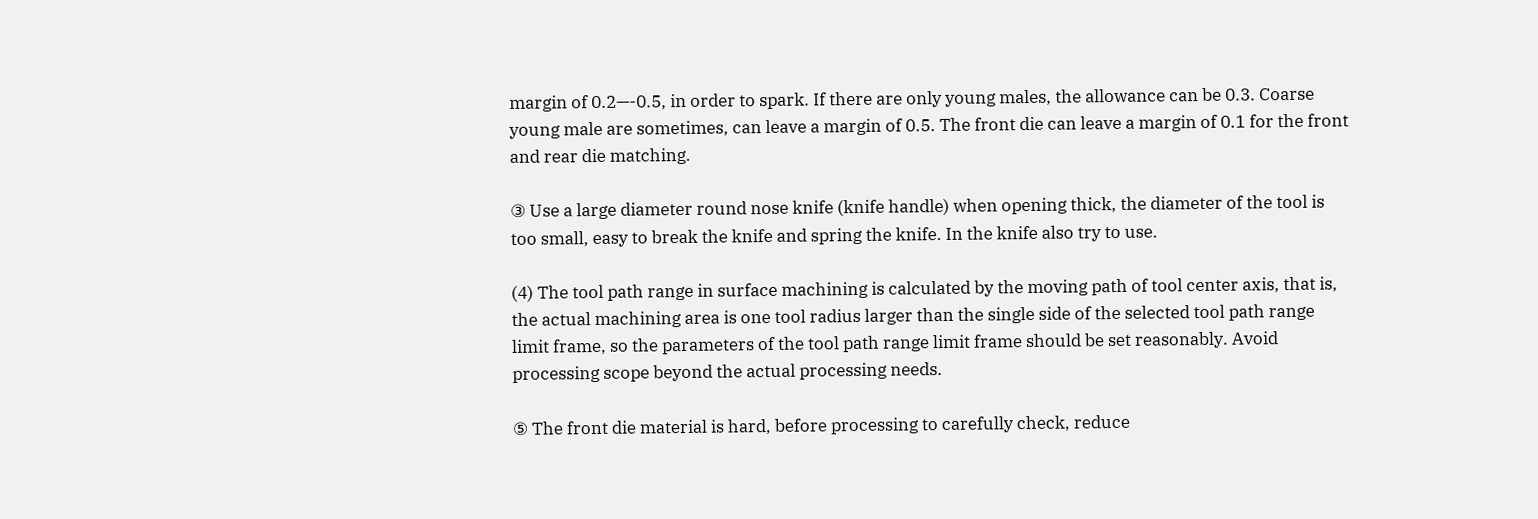margin of 0.2—-0.5, in order to spark. If there are only young males, the allowance can be 0.3. Coarse young male are sometimes, can leave a margin of 0.5. The front die can leave a margin of 0.1 for the front and rear die matching.

③ Use a large diameter round nose knife (knife handle) when opening thick, the diameter of the tool is too small, easy to break the knife and spring the knife. In the knife also try to use.

(4) The tool path range in surface machining is calculated by the moving path of tool center axis, that is, the actual machining area is one tool radius larger than the single side of the selected tool path range limit frame, so the parameters of the tool path range limit frame should be set reasonably. Avoid processing scope beyond the actual processing needs.

⑤ The front die material is hard, before processing to carefully check, reduce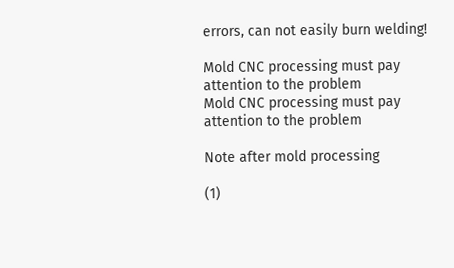errors, can not easily burn welding!

Mold CNC processing must pay attention to the problem
Mold CNC processing must pay attention to the problem

Note after mold processing

(1)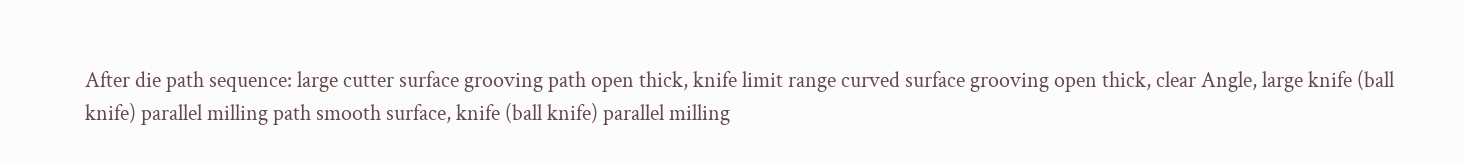After die path sequence: large cutter surface grooving path open thick, knife limit range curved surface grooving open thick, clear Angle, large knife (ball knife) parallel milling path smooth surface, knife (ball knife) parallel milling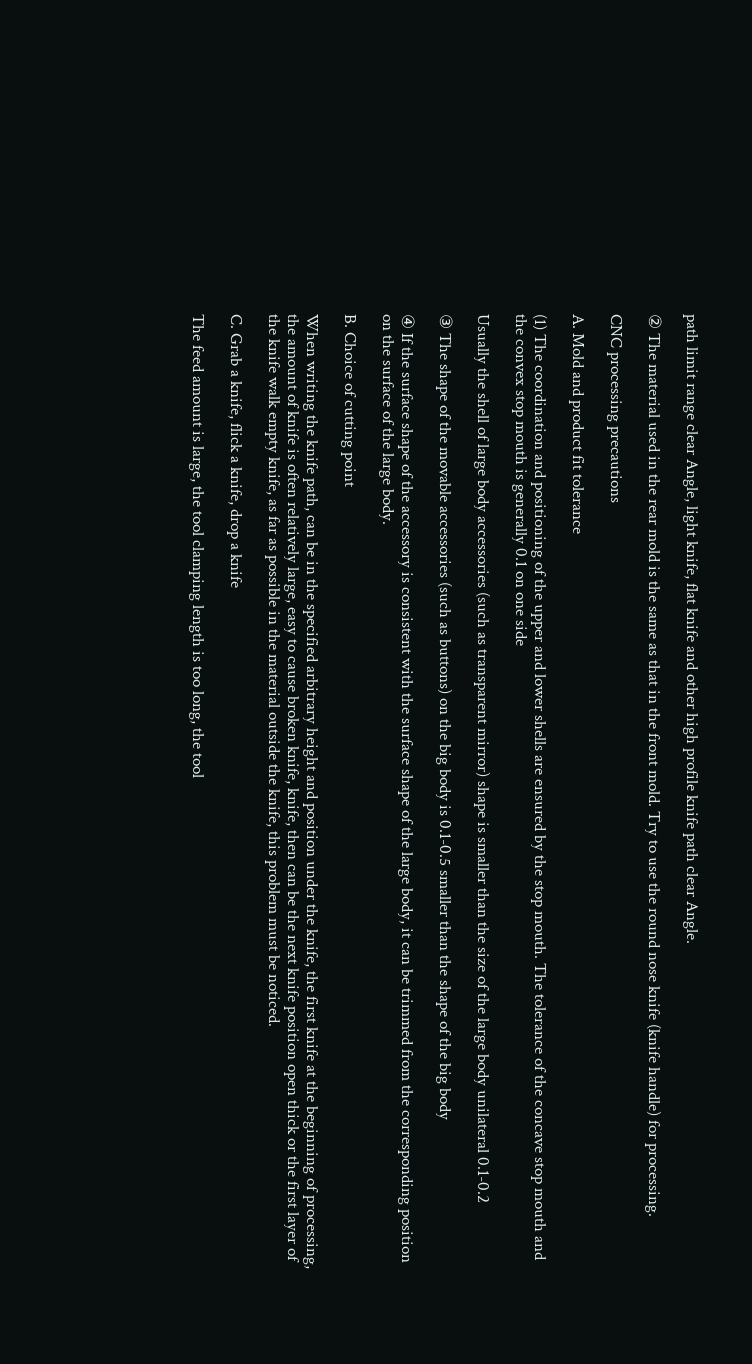path limit range clear Angle, light knife, flat knife and other high profile knife path clear Angle.

② The material used in the rear mold is the same as that in the front mold. Try to use the round nose knife (knife handle) for processing.

CNC processing precautions

A. Mold and product fit tolerance

(1) The coordination and positioning of the upper and lower shells are ensured by the stop mouth. The tolerance of the concave stop mouth and the convex stop mouth is generally 0.1 on one side

Usually the shell of large body accessories (such as transparent mirror) shape is smaller than the size of the large body unilateral 0.1-0.2

③ The shape of the movable accessories (such as buttons) on the big body is 0.1-0.5 smaller than the shape of the big body

④ If the surface shape of the accessory is consistent with the surface shape of the large body, it can be trimmed from the corresponding position on the surface of the large body.

B. Choice of cutting point

When writing the knife path, can be in the specified arbitrary height and position under the knife, the first knife at the beginning of processing, the amount of knife is often relatively large, easy to cause broken knife, knife, then can be the next knife position open thick or the first layer of the knife walk empty knife, as far as possible in the material outside the knife, this problem must be noticed.

C. Grab a knife, flick a knife, drop a knife

The feed amount is large, the tool clamping length is too long, the tool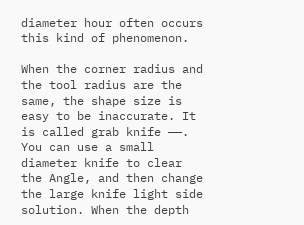diameter hour often occurs this kind of phenomenon.

When the corner radius and the tool radius are the same, the shape size is easy to be inaccurate. It is called grab knife ——. You can use a small diameter knife to clear the Angle, and then change the large knife light side solution. When the depth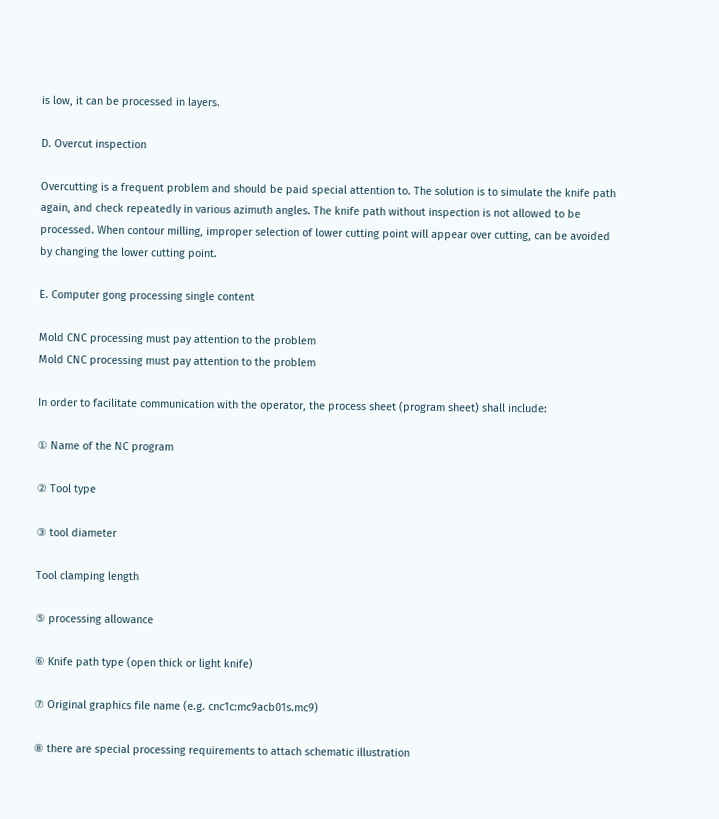is low, it can be processed in layers.

D. Overcut inspection

Overcutting is a frequent problem and should be paid special attention to. The solution is to simulate the knife path again, and check repeatedly in various azimuth angles. The knife path without inspection is not allowed to be processed. When contour milling, improper selection of lower cutting point will appear over cutting, can be avoided by changing the lower cutting point.

E. Computer gong processing single content

Mold CNC processing must pay attention to the problem
Mold CNC processing must pay attention to the problem

In order to facilitate communication with the operator, the process sheet (program sheet) shall include:

① Name of the NC program

② Tool type

③ tool diameter

Tool clamping length

⑤ processing allowance

⑥ Knife path type (open thick or light knife)

⑦ Original graphics file name (e.g. cnc1c:mc9acb01s.mc9)

⑧ there are special processing requirements to attach schematic illustration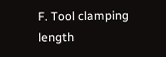F. Tool clamping length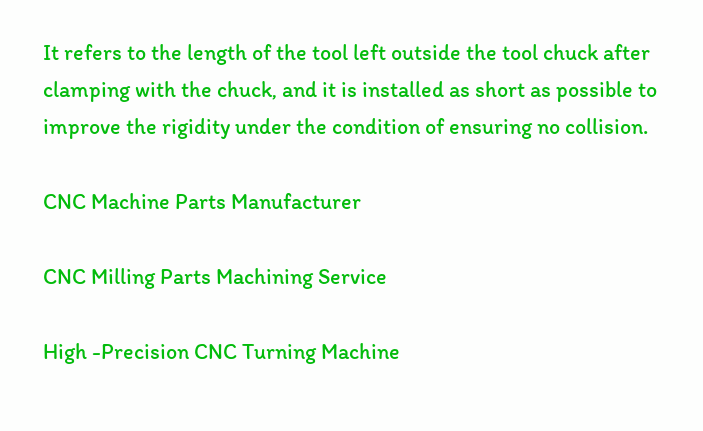It refers to the length of the tool left outside the tool chuck after clamping with the chuck, and it is installed as short as possible to improve the rigidity under the condition of ensuring no collision.

CNC Machine Parts Manufacturer

CNC Milling Parts Machining Service

High -Precision CNC Turning Machine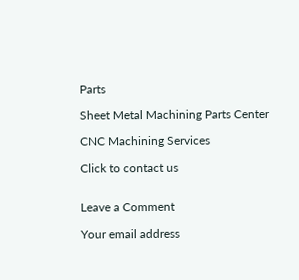Parts

Sheet Metal Machining Parts Center

CNC Machining Services

Click to contact us


Leave a Comment

Your email address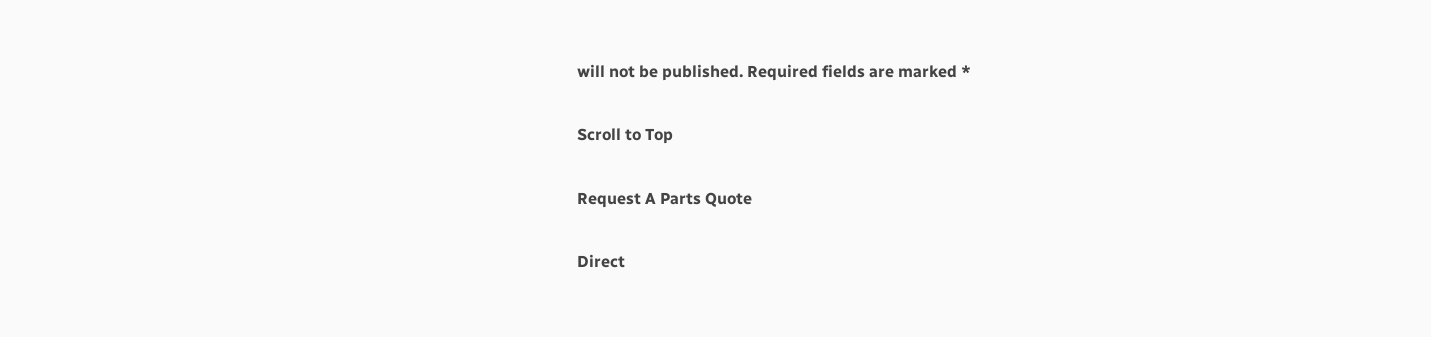will not be published. Required fields are marked *

Scroll to Top

Request A Parts Quote

Direct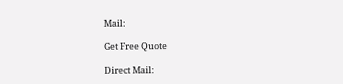Mail:

Get Free Quote

Direct Mail: